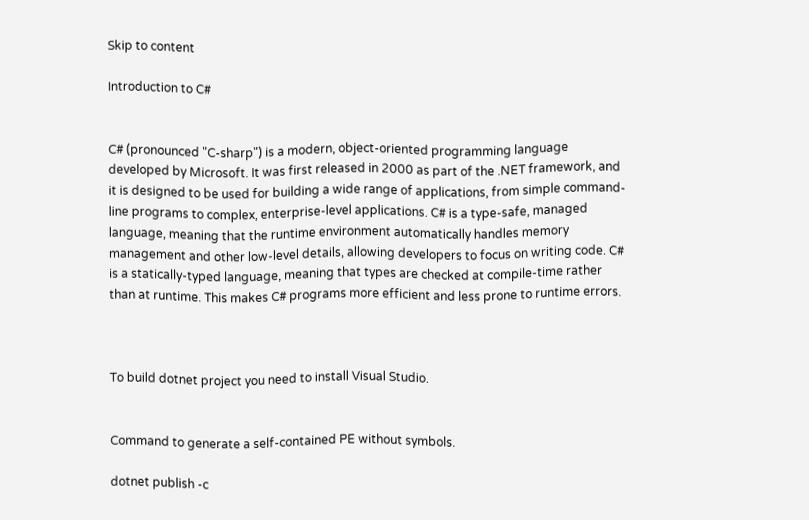Skip to content

Introduction to C#


C# (pronounced "C-sharp") is a modern, object-oriented programming language developed by Microsoft. It was first released in 2000 as part of the .NET framework, and it is designed to be used for building a wide range of applications, from simple command-line programs to complex, enterprise-level applications. C# is a type-safe, managed language, meaning that the runtime environment automatically handles memory management and other low-level details, allowing developers to focus on writing code. C# is a statically-typed language, meaning that types are checked at compile-time rather than at runtime. This makes C# programs more efficient and less prone to runtime errors.



To build dotnet project you need to install Visual Studio.


Command to generate a self-contained PE without symbols.

dotnet publish -c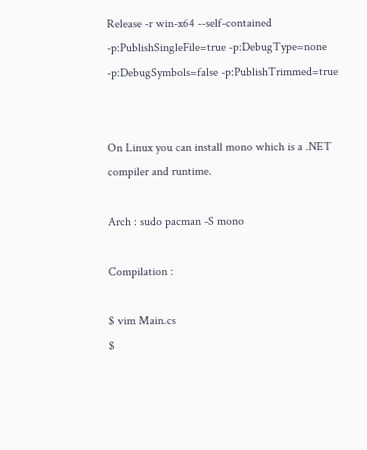Release -r win-x64 --self-contained -p:PublishSingleFile=true -p:DebugType=none -p:DebugSymbols=false -p:PublishTrimmed=true


On Linux you can install mono which is a .NET compiler and runtime.

Arch : sudo pacman -S mono

Compilation :

$ vim Main.cs
$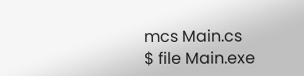mcs Main.cs
$ file Main.exe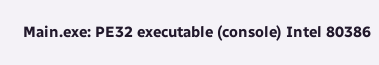Main.exe: PE32 executable (console) Intel 80386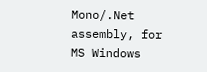Mono/.Net assembly, for MS Windows